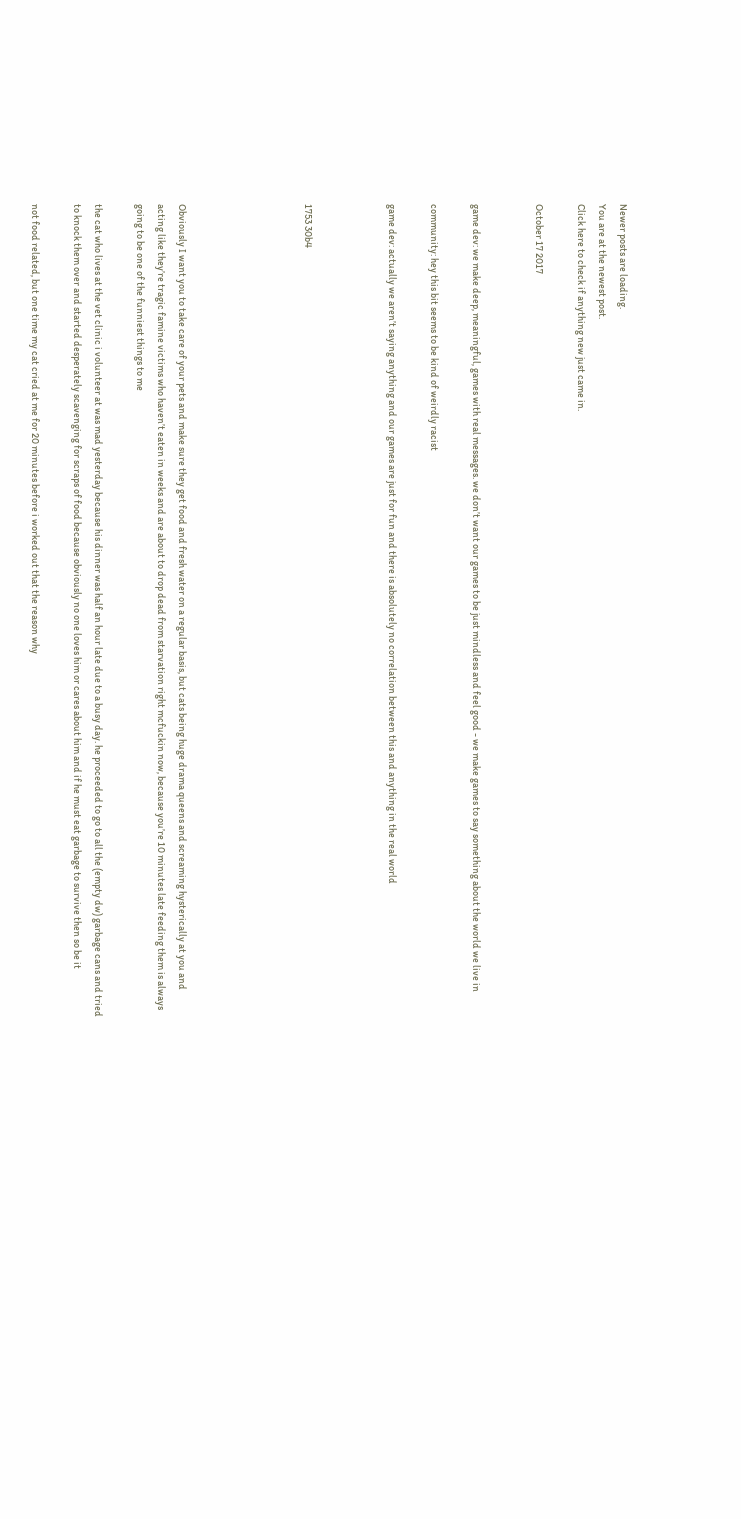Newer posts are loading.
You are at the newest post.
Click here to check if anything new just came in.

October 17 2017


game dev: we make deep, meaningful, games with real messages. we don’t want our games to be just mindless and feel good - we make games to say something about the world we live in

community: hey this bit seems to be kind of weirdly racist

game dev: actually we aren’t saying anything and our games are just for fun and there is absolutely no correlation between this and anything in the real world



1753 30b4





Obviously I want you to take care of your pets and make sure they get food and fresh water on a regular basis, but cats being huge drama queens and screaming hysterically at you and acting like they’re tragic famine victims who haven’t eaten in weeks and are about to drop dead from starvation right mcfuckin now, because you’re 10 minutes late feeding them is always going to be one of the funniest things to me

the cat who lives at the vet clinic i volunteer at was mad yesterday because his dinner was half an hour late due to a busy day. he proceeded to go to all the (empty dw) garbage cans and tried to knock them over and started desperately scavenging for scraps of food because obviously no one loves him or cares about him and if he must eat garbage to survive then so be it

not food related, but one time my cat cried at me for 20 minutes before i worked out that the reason why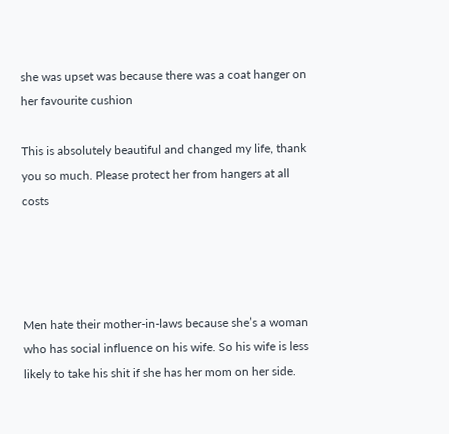she was upset was because there was a coat hanger on her favourite cushion

This is absolutely beautiful and changed my life, thank you so much. Please protect her from hangers at all costs




Men hate their mother-in-laws because she’s a woman who has social influence on his wife. So his wife is less likely to take his shit if she has her mom on her side.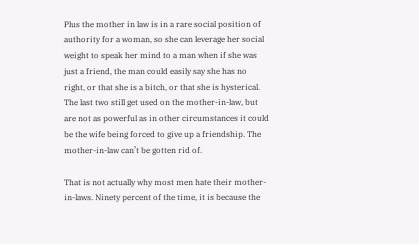Plus the mother in law is in a rare social position of authority for a woman, so she can leverage her social weight to speak her mind to a man when if she was just a friend, the man could easily say she has no right, or that she is a bitch, or that she is hysterical. The last two still get used on the mother-in-law, but are not as powerful as in other circumstances it could be the wife being forced to give up a friendship. The mother-in-law can’t be gotten rid of.

That is not actually why most men hate their mother-in-laws. Ninety percent of the time, it is because the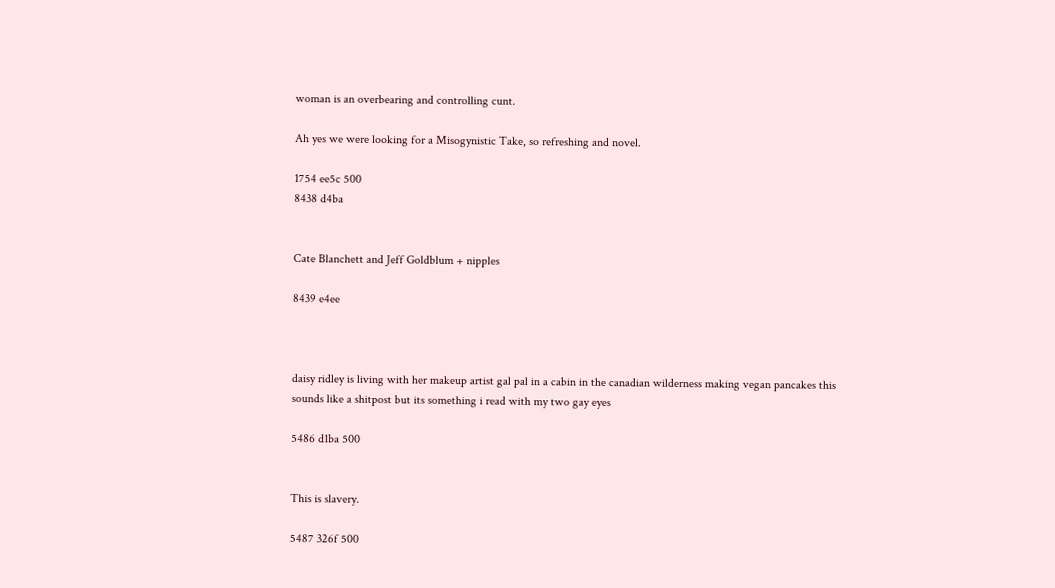woman is an overbearing and controlling cunt.

Ah yes we were looking for a Misogynistic Take, so refreshing and novel.

1754 ee5c 500
8438 d4ba


Cate Blanchett and Jeff Goldblum + nipples

8439 e4ee



daisy ridley is living with her makeup artist gal pal in a cabin in the canadian wilderness making vegan pancakes this sounds like a shitpost but its something i read with my two gay eyes

5486 d1ba 500


This is slavery.

5487 326f 500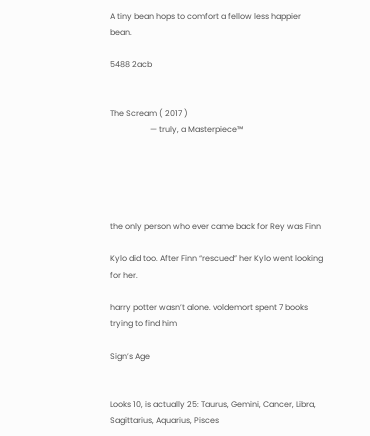A tiny bean hops to comfort a fellow less happier bean.

5488 2acb


The Scream ( 2017 )
                    — truly, a Masterpiece™





the only person who ever came back for Rey was Finn

Kylo did too. After Finn “rescued” her Kylo went looking for her.

harry potter wasn’t alone. voldemort spent 7 books trying to find him

Sign’s Age


Looks 10, is actually 25: Taurus, Gemini, Cancer, Libra, Sagittarius, Aquarius, Pisces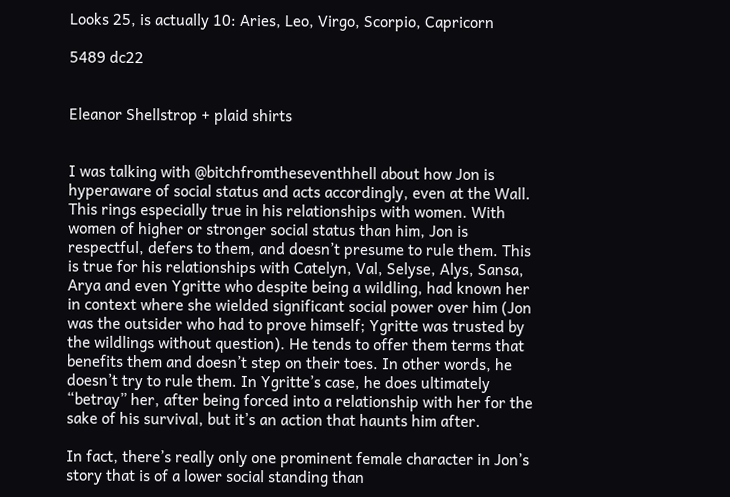Looks 25, is actually 10: Aries, Leo, Virgo, Scorpio, Capricorn

5489 dc22


Eleanor Shellstrop + plaid shirts


I was talking with @bitchfromtheseventhhell about how Jon is hyperaware of social status and acts accordingly, even at the Wall. This rings especially true in his relationships with women. With women of higher or stronger social status than him, Jon is respectful, defers to them, and doesn’t presume to rule them. This is true for his relationships with Catelyn, Val, Selyse, Alys, Sansa, Arya and even Ygritte who despite being a wildling, had known her in context where she wielded significant social power over him (Jon was the outsider who had to prove himself; Ygritte was trusted by the wildlings without question). He tends to offer them terms that benefits them and doesn’t step on their toes. In other words, he doesn’t try to rule them. In Ygritte’s case, he does ultimately “betray” her, after being forced into a relationship with her for the sake of his survival, but it’s an action that haunts him after.

In fact, there’s really only one prominent female character in Jon’s story that is of a lower social standing than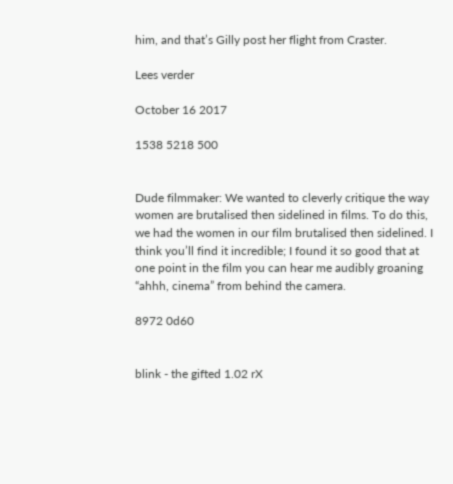him, and that’s Gilly post her flight from Craster.

Lees verder

October 16 2017

1538 5218 500


Dude filmmaker: We wanted to cleverly critique the way women are brutalised then sidelined in films. To do this, we had the women in our film brutalised then sidelined. I think you’ll find it incredible; I found it so good that at one point in the film you can hear me audibly groaning “ahhh, cinema” from behind the camera.

8972 0d60


blink - the gifted 1.02 rX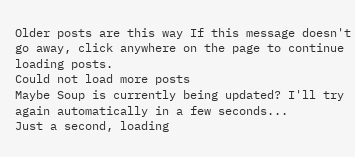Older posts are this way If this message doesn't go away, click anywhere on the page to continue loading posts.
Could not load more posts
Maybe Soup is currently being updated? I'll try again automatically in a few seconds...
Just a second, loading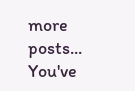more posts...
You've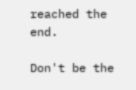reached the end.

Don't be the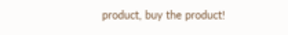product, buy the product!